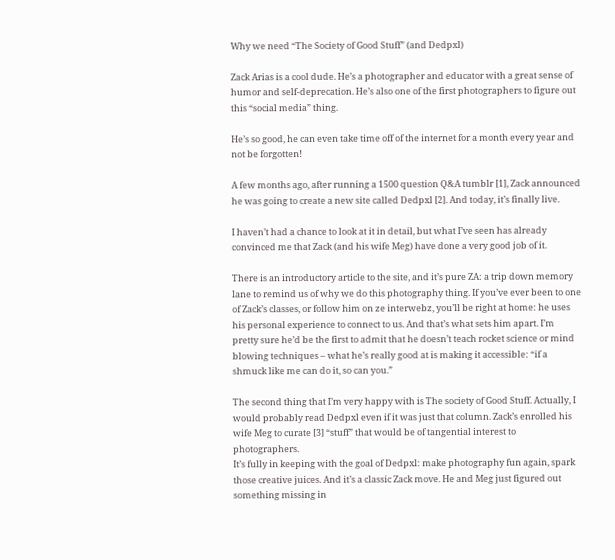Why we need “The Society of Good Stuff” (and Dedpxl)

Zack Arias is a cool dude. He’s a photographer and educator with a great sense of humor and self-deprecation. He’s also one of the first photographers to figure out this “social media” thing.

He’s so good, he can even take time off of the internet for a month every year and not be forgotten!

A few months ago, after running a 1500 question Q&A tumblr [1], Zack announced he was going to create a new site called Dedpxl [2]. And today, it’s finally live.

I haven’t had a chance to look at it in detail, but what I’ve seen has already convinced me that Zack (and his wife Meg) have done a very good job of it.

There is an introductory article to the site, and it’s pure ZA: a trip down memory lane to remind us of why we do this photography thing. If you’ve ever been to one of Zack’s classes, or follow him on ze interwebz, you’ll be right at home: he uses his personal experience to connect to us. And that’s what sets him apart. I’m pretty sure he’d be the first to admit that he doesn’t teach rocket science or mind blowing techniques – what he’s really good at is making it accessible: “if a shmuck like me can do it, so can you.”

The second thing that I’m very happy with is The society of Good Stuff. Actually, I would probably read Dedpxl even if it was just that column. Zack’s enrolled his wife Meg to curate [3] “stuff” that would be of tangential interest to photographers.
It’s fully in keeping with the goal of Dedpxl: make photography fun again, spark those creative juices. And it’s a classic Zack move. He and Meg just figured out something missing in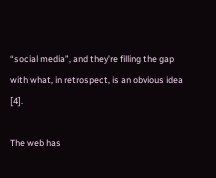“social media”, and they’re filling the gap with what, in retrospect, is an obvious idea [4].

The web has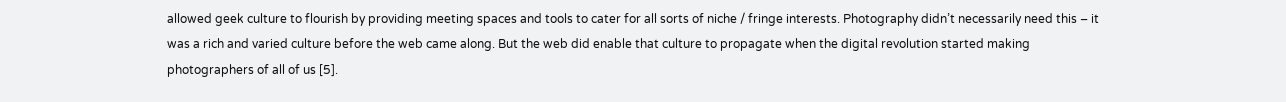allowed geek culture to flourish by providing meeting spaces and tools to cater for all sorts of niche / fringe interests. Photography didn’t necessarily need this – it was a rich and varied culture before the web came along. But the web did enable that culture to propagate when the digital revolution started making photographers of all of us [5].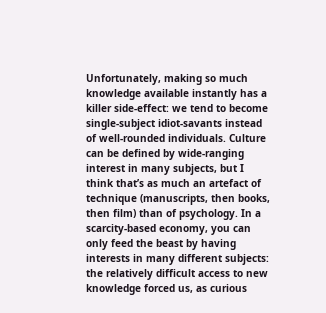Unfortunately, making so much knowledge available instantly has a killer side-effect: we tend to become single-subject idiot-savants instead of well-rounded individuals. Culture can be defined by wide-ranging interest in many subjects, but I think that’s as much an artefact of technique (manuscripts, then books, then film) than of psychology. In a scarcity-based economy, you can only feed the beast by having interests in many different subjects: the relatively difficult access to new knowledge forced us, as curious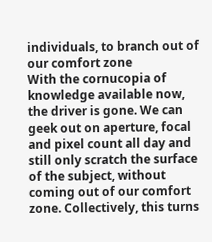individuals, to branch out of our comfort zone
With the cornucopia of knowledge available now, the driver is gone. We can geek out on aperture, focal and pixel count all day and still only scratch the surface of the subject, without coming out of our comfort zone. Collectively, this turns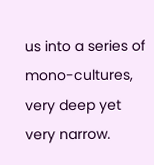us into a series of mono-cultures, very deep yet very narrow.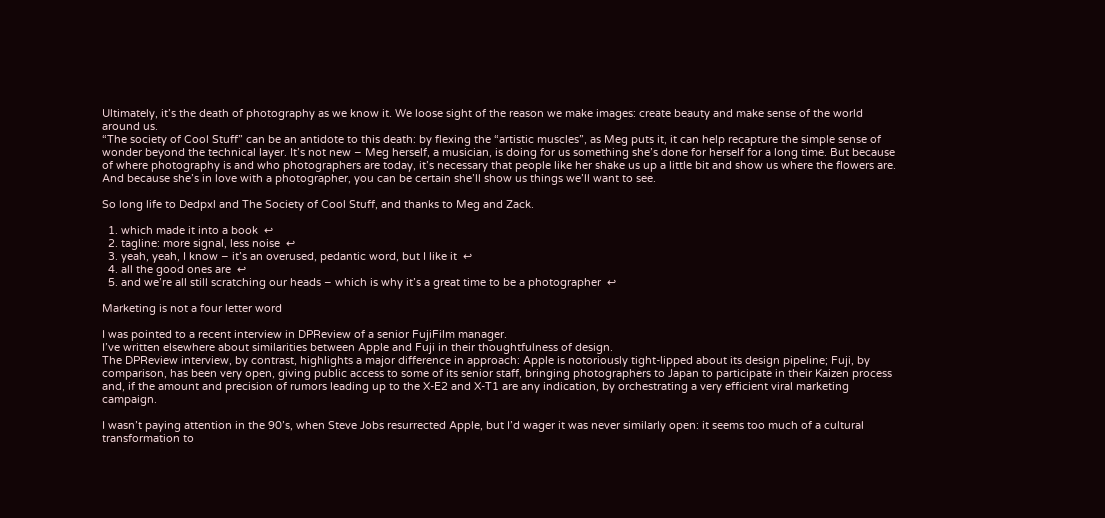Ultimately, it’s the death of photography as we know it. We loose sight of the reason we make images: create beauty and make sense of the world around us.
“The society of Cool Stuff” can be an antidote to this death: by flexing the “artistic muscles”, as Meg puts it, it can help recapture the simple sense of wonder beyond the technical layer. It’s not new – Meg herself, a musician, is doing for us something she’s done for herself for a long time. But because of where photography is and who photographers are today, it’s necessary that people like her shake us up a little bit and show us where the flowers are. And because she’s in love with a photographer, you can be certain she’ll show us things we’ll want to see.

So long life to Dedpxl and The Society of Cool Stuff, and thanks to Meg and Zack.

  1. which made it into a book  ↩
  2. tagline: more signal, less noise  ↩
  3. yeah, yeah, I know – it’s an overused, pedantic word, but I like it  ↩
  4. all the good ones are  ↩
  5. and we’re all still scratching our heads – which is why it’s a great time to be a photographer  ↩

Marketing is not a four letter word

I was pointed to a recent interview in DPReview of a senior FujiFilm manager.
I’ve written elsewhere about similarities between Apple and Fuji in their thoughtfulness of design.
The DPReview interview, by contrast, highlights a major difference in approach: Apple is notoriously tight-lipped about its design pipeline; Fuji, by comparison, has been very open, giving public access to some of its senior staff, bringing photographers to Japan to participate in their Kaizen process and, if the amount and precision of rumors leading up to the X-E2 and X-T1 are any indication, by orchestrating a very efficient viral marketing campaign.

I wasn’t paying attention in the 90’s, when Steve Jobs resurrected Apple, but I’d wager it was never similarly open: it seems too much of a cultural transformation to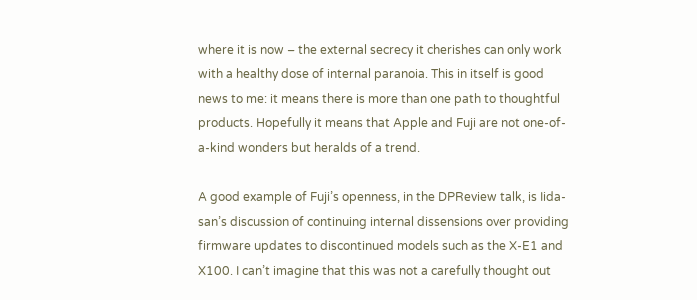where it is now – the external secrecy it cherishes can only work with a healthy dose of internal paranoia. This in itself is good news to me: it means there is more than one path to thoughtful products. Hopefully it means that Apple and Fuji are not one-of-a-kind wonders but heralds of a trend.

A good example of Fuji’s openness, in the DPReview talk, is Iida-san’s discussion of continuing internal dissensions over providing firmware updates to discontinued models such as the X-E1 and X100. I can’t imagine that this was not a carefully thought out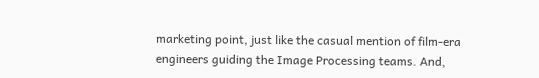marketing point, just like the casual mention of film-era engineers guiding the Image Processing teams. And,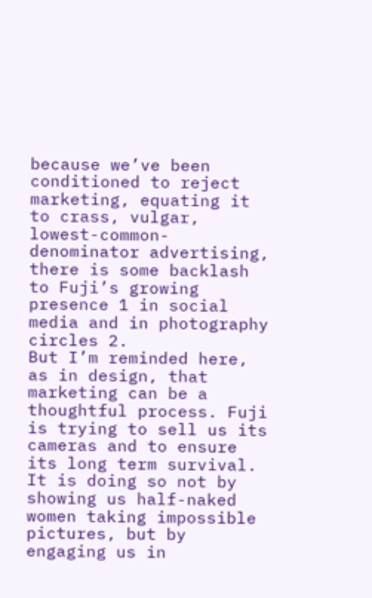because we’ve been conditioned to reject marketing, equating it to crass, vulgar, lowest-common-denominator advertising, there is some backlash to Fuji’s growing presence 1 in social media and in photography circles 2.
But I’m reminded here, as in design, that marketing can be a thoughtful process. Fuji is trying to sell us its cameras and to ensure its long term survival. It is doing so not by showing us half-naked women taking impossible pictures, but by engaging us in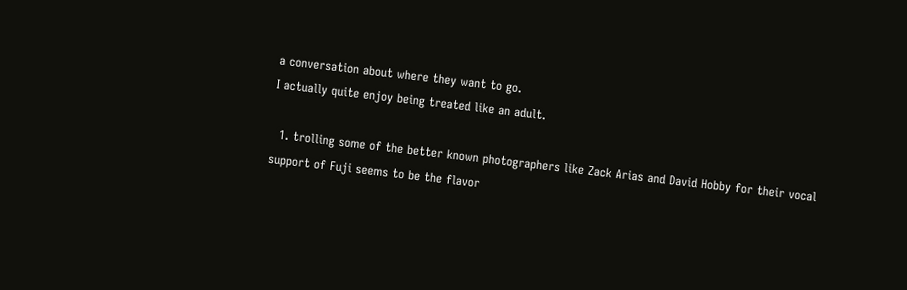a conversation about where they want to go.
I actually quite enjoy being treated like an adult.

  1. trolling some of the better known photographers like Zack Arias and David Hobby for their vocal support of Fuji seems to be the flavor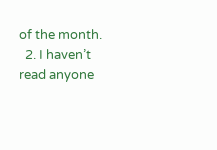of the month.
  2. I haven’t read anyone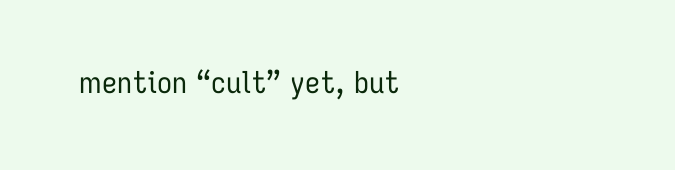mention “cult” yet, but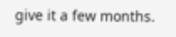give it a few months.